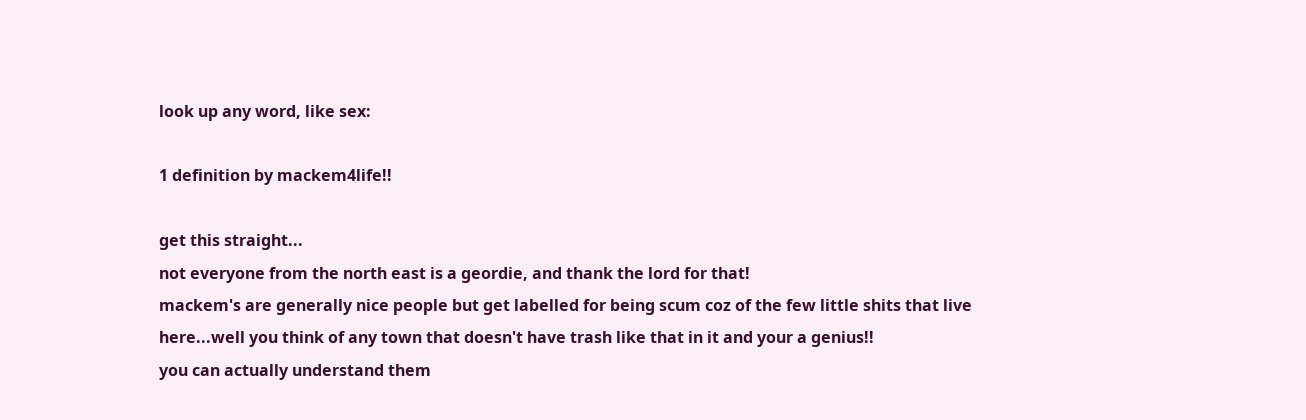look up any word, like sex:

1 definition by mackem4life!!

get this straight...
not everyone from the north east is a geordie, and thank the lord for that!
mackem's are generally nice people but get labelled for being scum coz of the few little shits that live here...well you think of any town that doesn't have trash like that in it and your a genius!!
you can actually understand them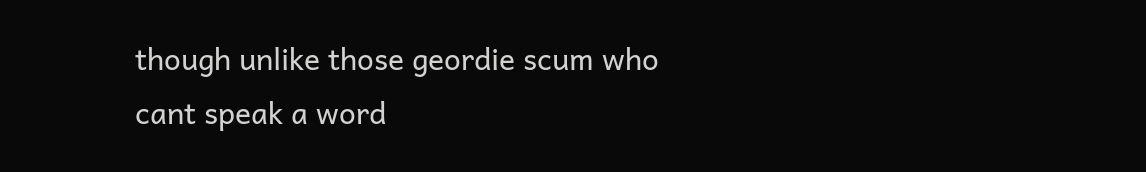though unlike those geordie scum who cant speak a word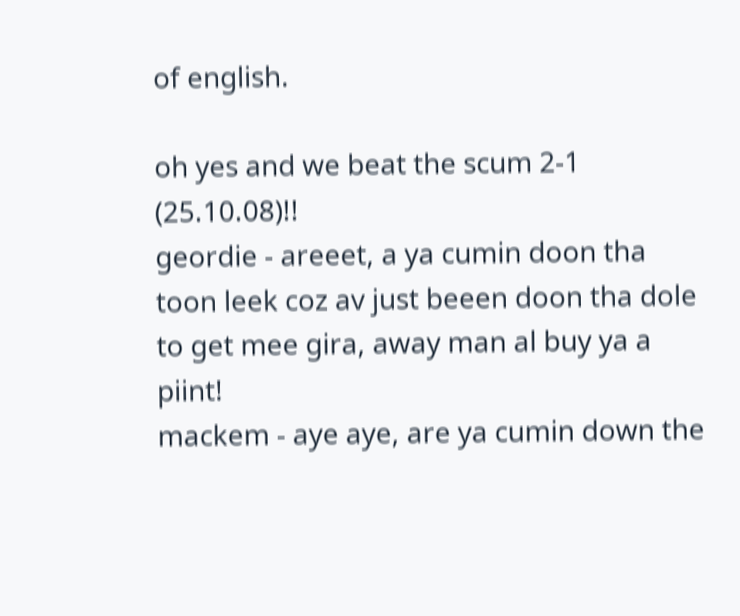of english.

oh yes and we beat the scum 2-1 (25.10.08)!!
geordie - areeet, a ya cumin doon tha toon leek coz av just beeen doon tha dole to get mee gira, away man al buy ya a piint!
mackem - aye aye, are ya cumin down the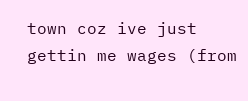town coz ive just gettin me wages (from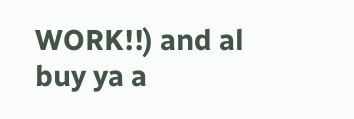WORK!!) and al buy ya a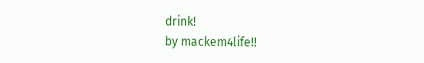drink!
by mackem4life!!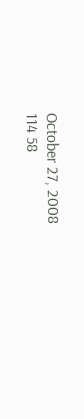October 27, 2008
114 58